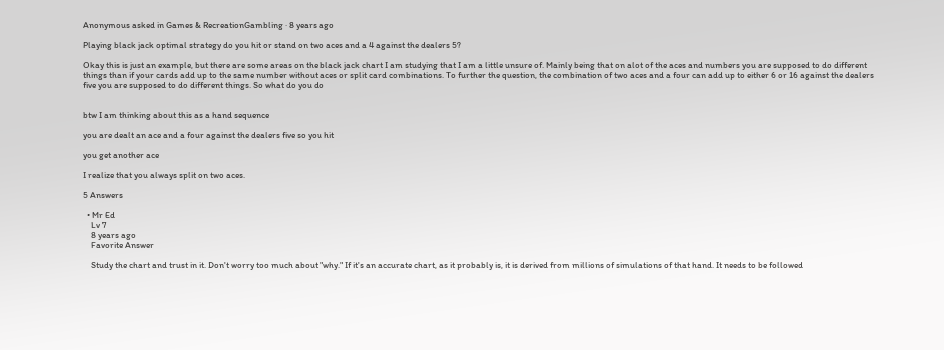Anonymous asked in Games & RecreationGambling · 8 years ago

Playing black jack optimal strategy do you hit or stand on two aces and a 4 against the dealers 5?

Okay this is just an example, but there are some areas on the black jack chart I am studying that I am a little unsure of. Mainly being that on alot of the aces and numbers you are supposed to do different things than if your cards add up to the same number without aces or split card combinations. To further the question, the combination of two aces and a four can add up to either 6 or 16 against the dealers five you are supposed to do different things. So what do you do


btw I am thinking about this as a hand sequence

you are dealt an ace and a four against the dealers five so you hit

you get another ace

I realize that you always split on two aces.

5 Answers

  • Mr Ed
    Lv 7
    8 years ago
    Favorite Answer

    Study the chart and trust in it. Don't worry too much about "why." If it's an accurate chart, as it probably is, it is derived from millions of simulations of that hand. It needs to be followed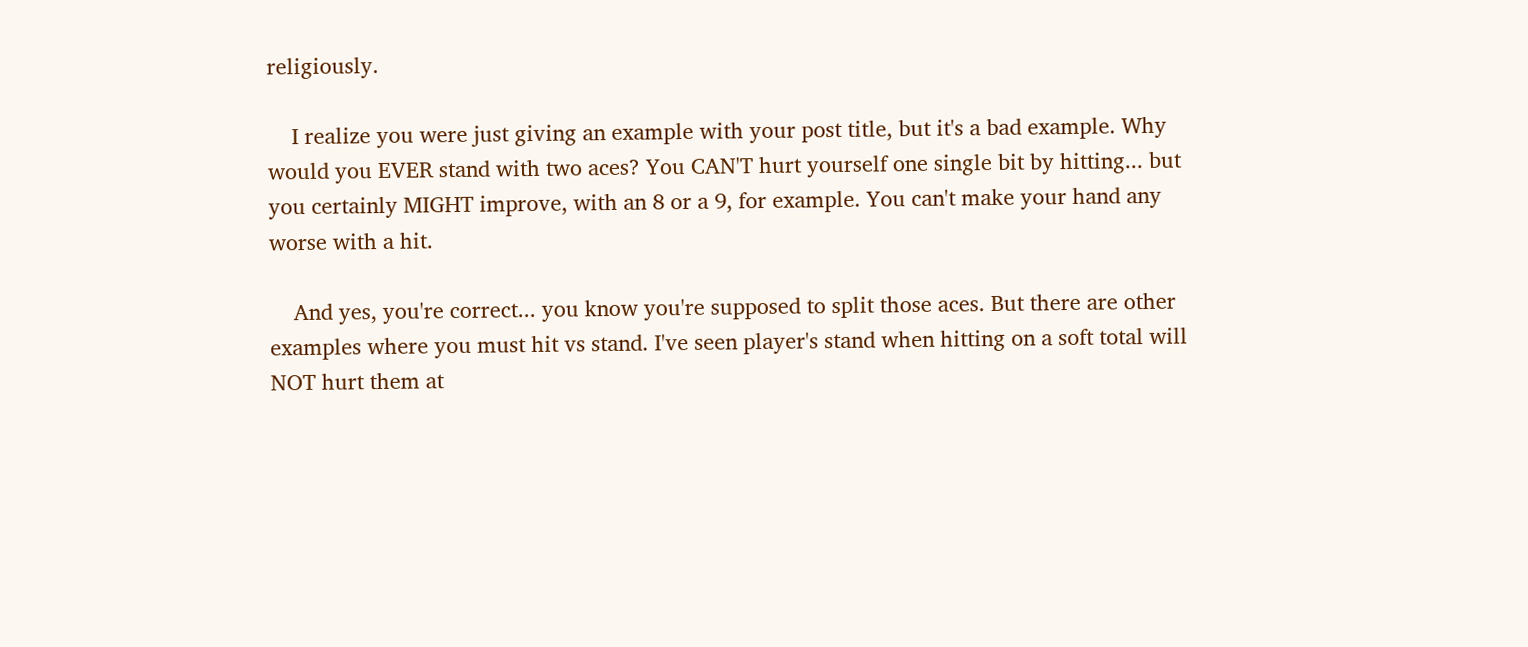religiously.

    I realize you were just giving an example with your post title, but it's a bad example. Why would you EVER stand with two aces? You CAN'T hurt yourself one single bit by hitting... but you certainly MIGHT improve, with an 8 or a 9, for example. You can't make your hand any worse with a hit.

    And yes, you're correct... you know you're supposed to split those aces. But there are other examples where you must hit vs stand. I've seen player's stand when hitting on a soft total will NOT hurt them at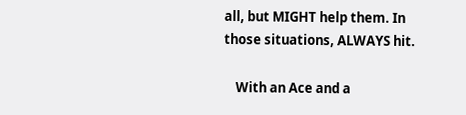all, but MIGHT help them. In those situations, ALWAYS hit.

    With an Ace and a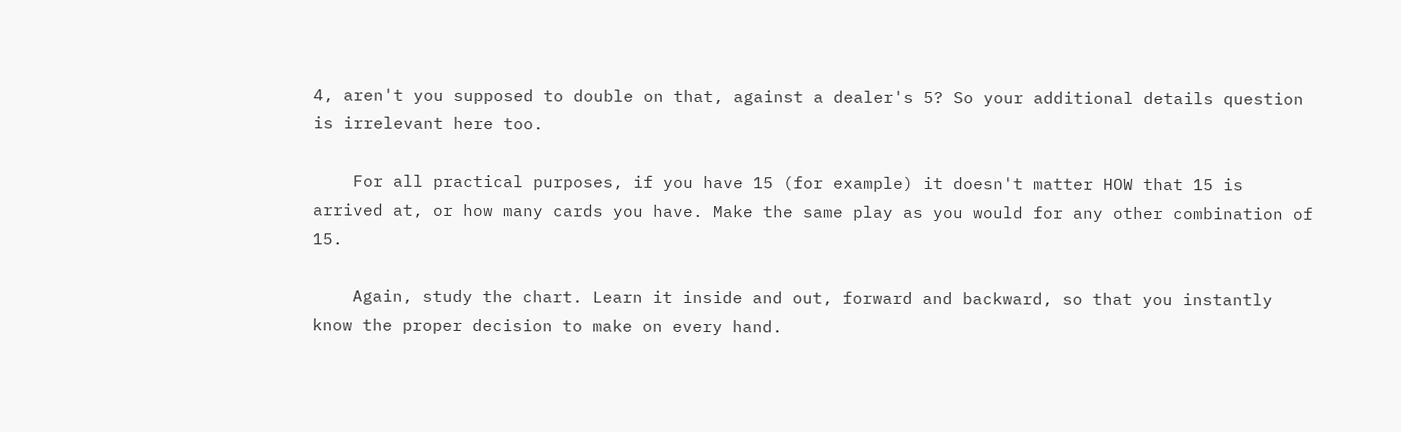4, aren't you supposed to double on that, against a dealer's 5? So your additional details question is irrelevant here too.

    For all practical purposes, if you have 15 (for example) it doesn't matter HOW that 15 is arrived at, or how many cards you have. Make the same play as you would for any other combination of 15.

    Again, study the chart. Learn it inside and out, forward and backward, so that you instantly know the proper decision to make on every hand.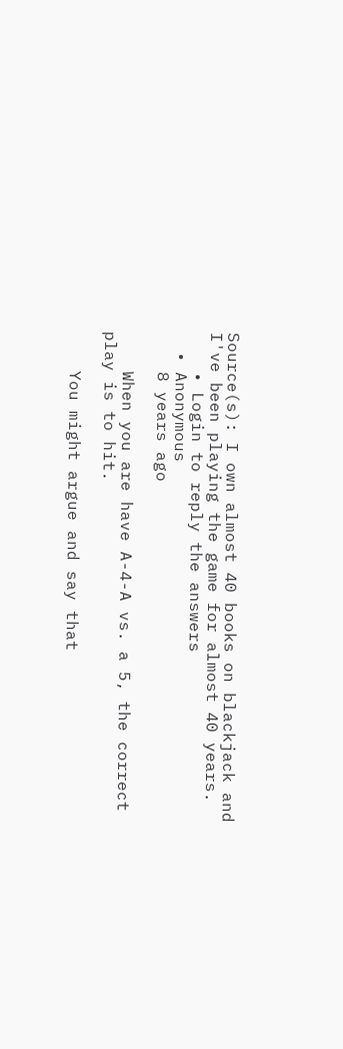Source(s): I own almost 40 books on blackjack and I've been playing the game for almost 40 years.
    • Login to reply the answers
  • Anonymous
    8 years ago

    When you are have A-4-A vs. a 5, the correct play is to hit.

    You might argue and say that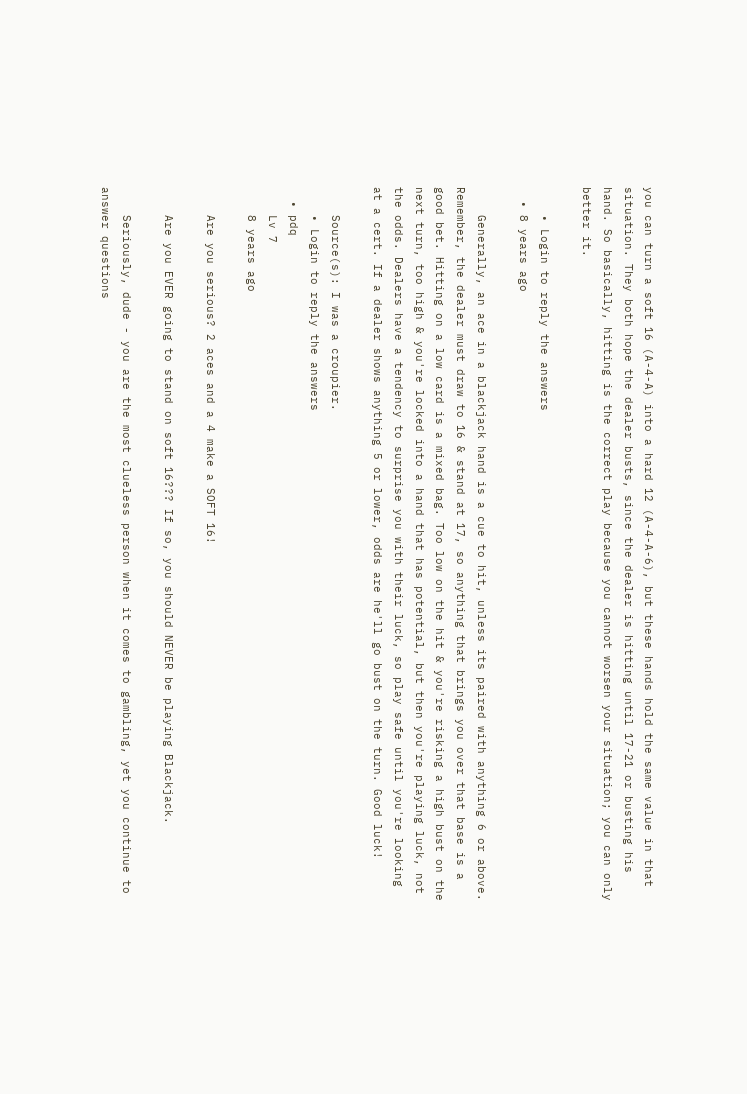you can turn a soft 16 (A-4-A) into a hard 12 (A-4-A-6), but these hands hold the same value in that situation. They both hope the dealer busts, since the dealer is hitting until 17-21 or busting his hand. So basically, hitting is the correct play because you cannot worsen your situation; you can only better it.

    • Login to reply the answers
  • 8 years ago

    Generally, an ace in a blackjack hand is a cue to hit, unless its paired with anything 6 or above. Remember, the dealer must draw to 16 & stand at 17, so anything that brings you over that base is a good bet. Hitting on a low card is a mixed bag. Too low on the hit & you're risking a high bust on the next turn, too high & you're locked into a hand that has potential, but then you're playing luck, not the odds. Dealers have a tendency to surprise you with their luck, so play safe until you're looking at a cert. If a dealer shows anything 5 or lower, odds are he'll go bust on the turn. Good luck!

    Source(s): I was a croupier.
    • Login to reply the answers
  • pdq
    Lv 7
    8 years ago

    Are you serious? 2 aces and a 4 make a SOFT 16!

    Are you EVER going to stand on soft 16??? If so, you should NEVER be playing Blackjack.

    Seriously, dude - you are the most clueless person when it comes to gambling, yet you continue to answer questions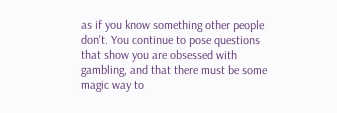as if you know something other people don't. You continue to pose questions that show you are obsessed with gambling, and that there must be some magic way to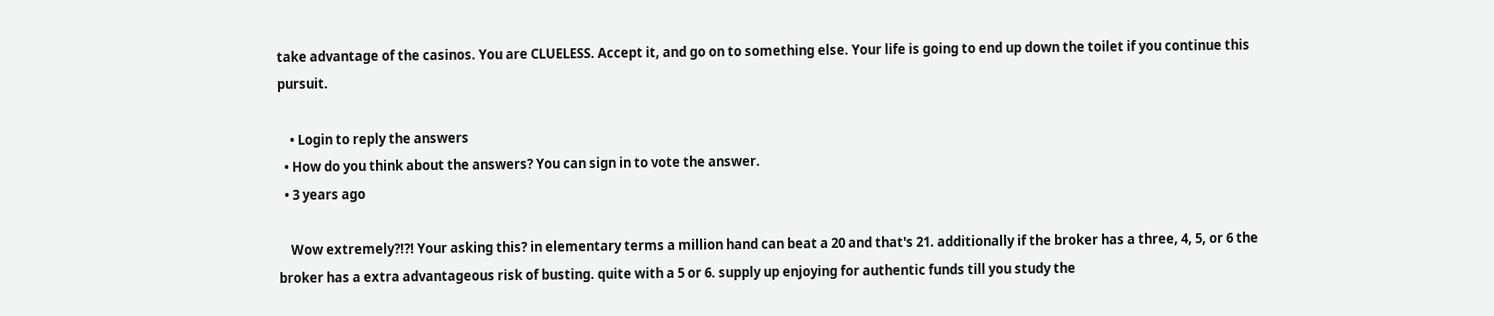take advantage of the casinos. You are CLUELESS. Accept it, and go on to something else. Your life is going to end up down the toilet if you continue this pursuit.

    • Login to reply the answers
  • How do you think about the answers? You can sign in to vote the answer.
  • 3 years ago

    Wow extremely?!?! Your asking this? in elementary terms a million hand can beat a 20 and that's 21. additionally if the broker has a three, 4, 5, or 6 the broker has a extra advantageous risk of busting. quite with a 5 or 6. supply up enjoying for authentic funds till you study the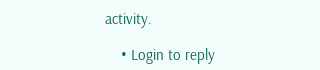activity.

    • Login to reply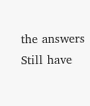the answers
Still have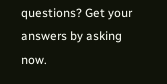questions? Get your answers by asking now.